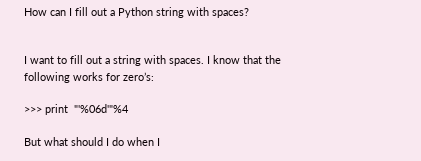How can I fill out a Python string with spaces?


I want to fill out a string with spaces. I know that the following works for zero’s:

>>> print  "'%06d'"%4

But what should I do when I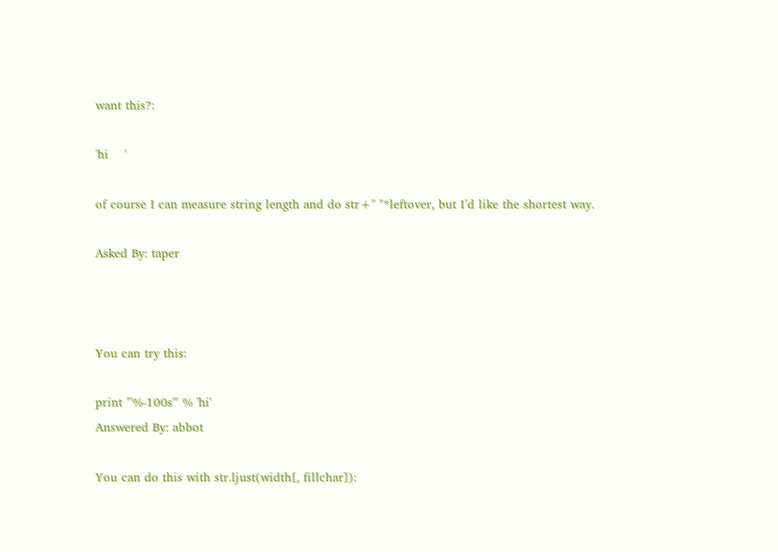want this?:

'hi    '

of course I can measure string length and do str+" "*leftover, but I’d like the shortest way.

Asked By: taper



You can try this:

print "'%-100s'" % 'hi'
Answered By: abbot

You can do this with str.ljust(width[, fillchar]):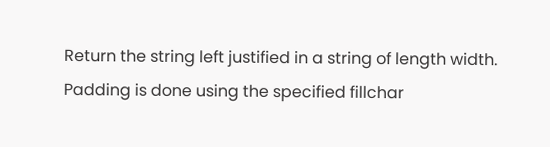Return the string left justified in a string of length width. Padding is done using the specified fillchar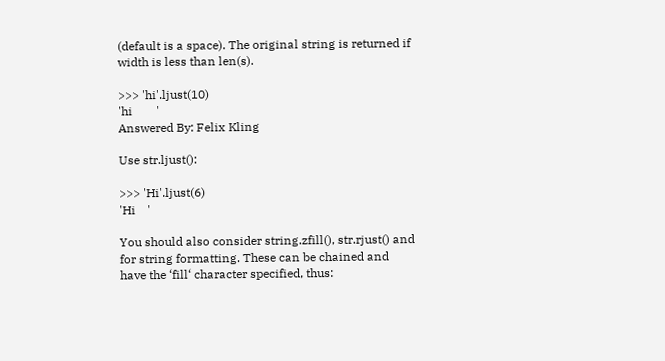(default is a space). The original string is returned if width is less than len(s).

>>> 'hi'.ljust(10)
'hi        '
Answered By: Felix Kling

Use str.ljust():

>>> 'Hi'.ljust(6)
'Hi    '

You should also consider string.zfill(), str.rjust() and for string formatting. These can be chained and have the ‘fill‘ character specified, thus: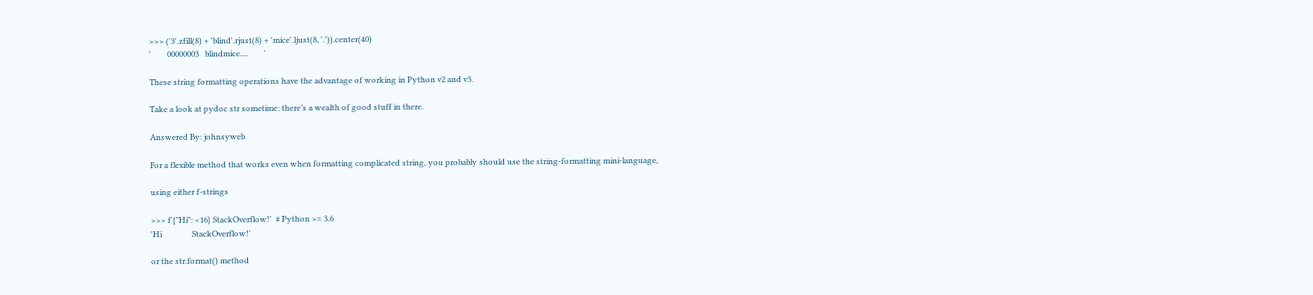>>> ('3'.zfill(8) + 'blind'.rjust(8) + 'mice'.ljust(8, '.')).center(40)
'        00000003   blindmice....        '

These string formatting operations have the advantage of working in Python v2 and v3.

Take a look at pydoc str sometime: there’s a wealth of good stuff in there.

Answered By: johnsyweb

For a flexible method that works even when formatting complicated string, you probably should use the string-formatting mini-language,

using either f-strings

>>> f'{"Hi": <16} StackOverflow!'  # Python >= 3.6
'Hi               StackOverflow!'

or the str.format() method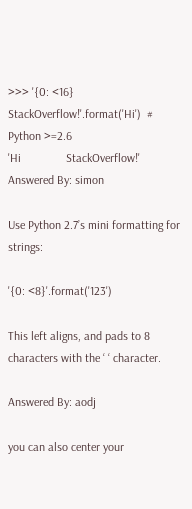>>> '{0: <16} StackOverflow!'.format('Hi')  # Python >=2.6
'Hi               StackOverflow!'
Answered By: simon

Use Python 2.7’s mini formatting for strings:

'{0: <8}'.format('123')

This left aligns, and pads to 8 characters with the ‘ ‘ character.

Answered By: aodj

you can also center your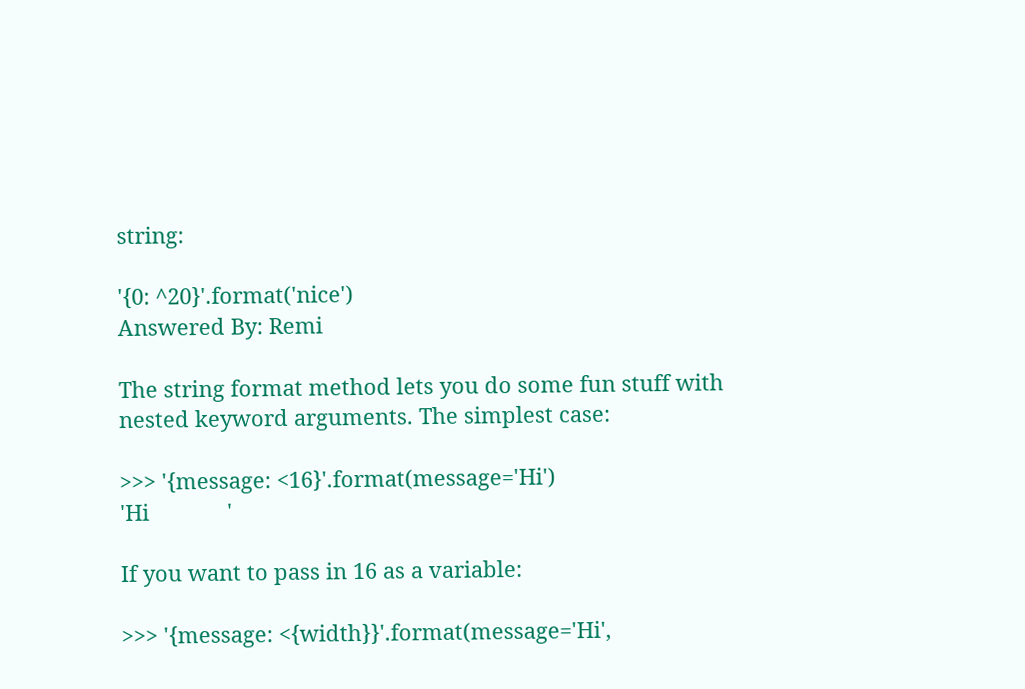string:

'{0: ^20}'.format('nice')
Answered By: Remi

The string format method lets you do some fun stuff with nested keyword arguments. The simplest case:

>>> '{message: <16}'.format(message='Hi')
'Hi             '

If you want to pass in 16 as a variable:

>>> '{message: <{width}}'.format(message='Hi',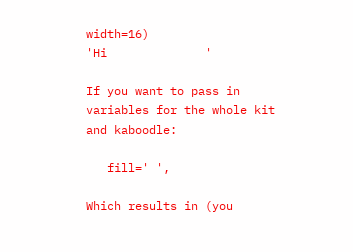width=16)
'Hi              '

If you want to pass in variables for the whole kit and kaboodle:

   fill=' ',

Which results in (you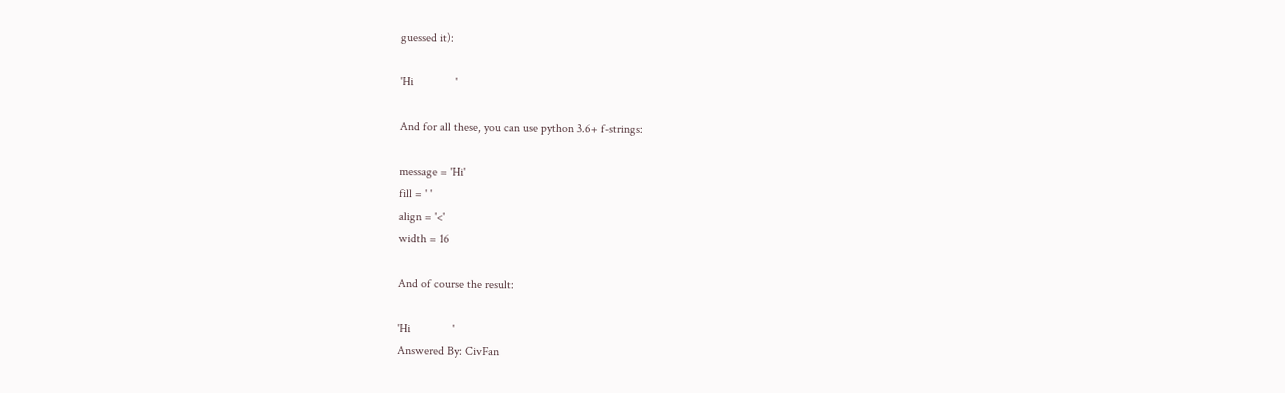guessed it):

'Hi              '

And for all these, you can use python 3.6+ f-strings:

message = 'Hi'
fill = ' '
align = '<'
width = 16

And of course the result:

'Hi              '
Answered By: CivFan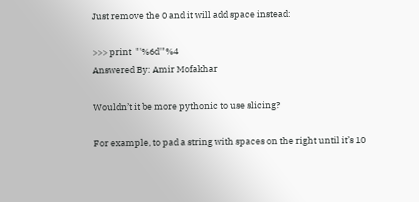Just remove the 0 and it will add space instead:

>>> print  "'%6d'"%4
Answered By: Amir Mofakhar

Wouldn’t it be more pythonic to use slicing?

For example, to pad a string with spaces on the right until it’s 10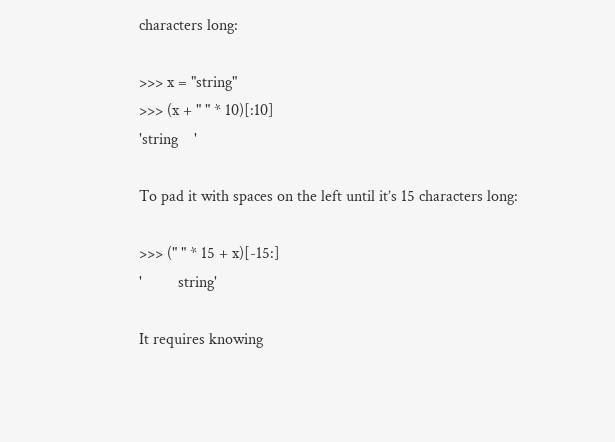characters long:

>>> x = "string"
>>> (x + " " * 10)[:10]
'string    '

To pad it with spaces on the left until it’s 15 characters long:

>>> (" " * 15 + x)[-15:]
'         string'

It requires knowing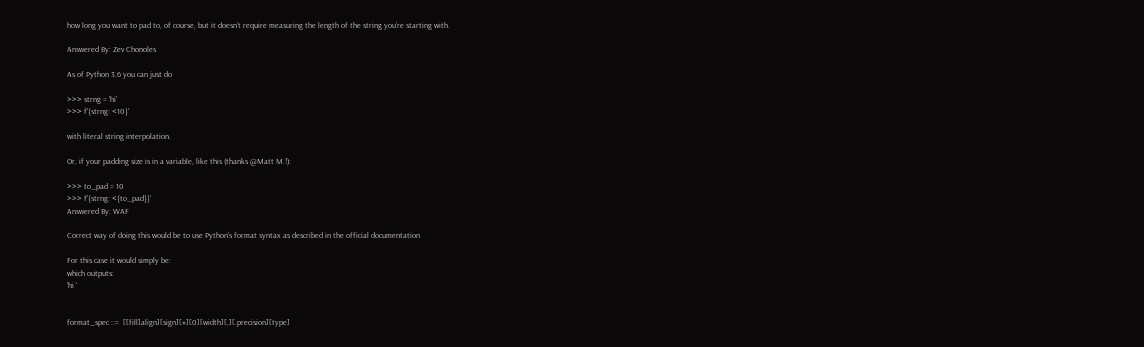how long you want to pad to, of course, but it doesn’t require measuring the length of the string you’re starting with.

Answered By: Zev Chonoles

As of Python 3.6 you can just do

>>> strng = 'hi'
>>> f'{strng: <10}'

with literal string interpolation.

Or, if your padding size is in a variable, like this (thanks @Matt M.!):

>>> to_pad = 10
>>> f'{strng: <{to_pad}}'
Answered By: WAF

Correct way of doing this would be to use Python’s format syntax as described in the official documentation

For this case it would simply be:
which outputs:
'hi '


format_spec ::=  [[fill]align][sign][#][0][width][,][.precision][type]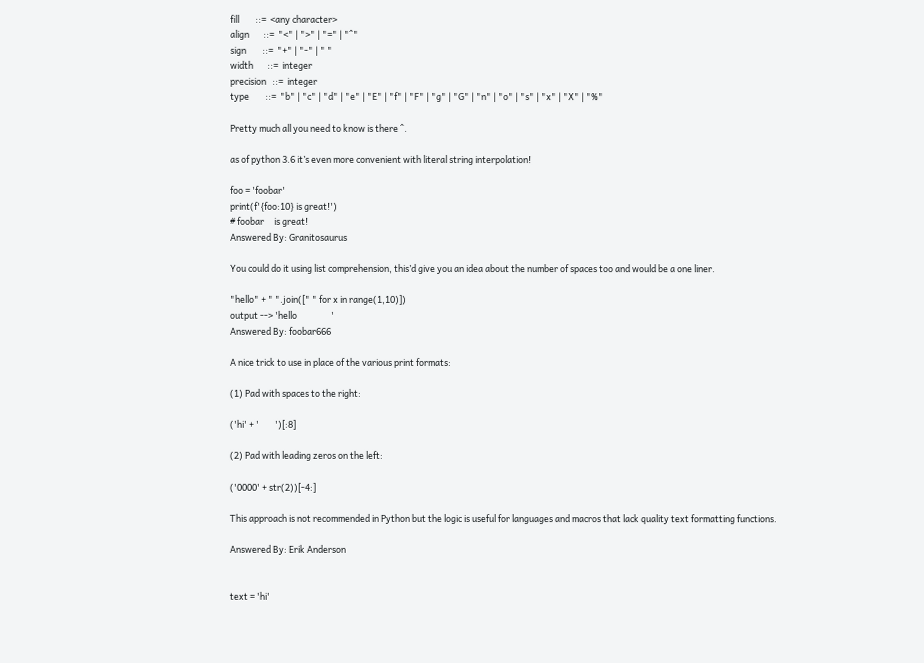fill        ::=  <any character>
align       ::=  "<" | ">" | "=" | "^"
sign        ::=  "+" | "-" | " "
width       ::=  integer
precision   ::=  integer
type        ::=  "b" | "c" | "d" | "e" | "E" | "f" | "F" | "g" | "G" | "n" | "o" | "s" | "x" | "X" | "%"

Pretty much all you need to know is there ^.

as of python 3.6 it’s even more convenient with literal string interpolation!

foo = 'foobar'
print(f'{foo:10} is great!')
# foobar     is great!
Answered By: Granitosaurus

You could do it using list comprehension, this’d give you an idea about the number of spaces too and would be a one liner.

"hello" + " ".join([" " for x in range(1,10)])
output --> 'hello                 '
Answered By: foobar666

A nice trick to use in place of the various print formats:

(1) Pad with spaces to the right:

('hi' + '        ')[:8]

(2) Pad with leading zeros on the left:

('0000' + str(2))[-4:]

This approach is not recommended in Python but the logic is useful for languages and macros that lack quality text formatting functions.

Answered By: Erik Anderson


text = 'hi'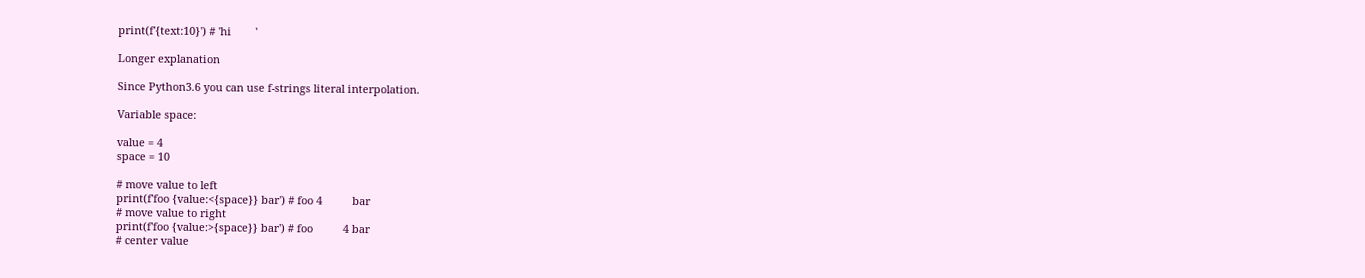print(f'{text:10}') # 'hi        '

Longer explanation

Since Python3.6 you can use f-strings literal interpolation.

Variable space:

value = 4
space = 10

# move value to left
print(f'foo {value:<{space}} bar') # foo 4          bar
# move value to right
print(f'foo {value:>{space}} bar') # foo          4 bar
# center value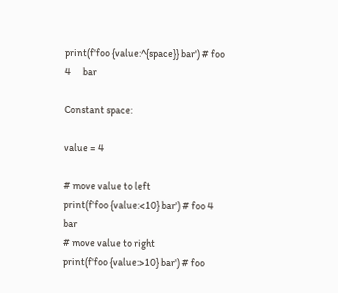print(f'foo {value:^{space}} bar') # foo     4      bar

Constant space:

value = 4

# move value to left
print(f'foo {value:<10} bar') # foo 4          bar
# move value to right
print(f'foo {value:>10} bar') # foo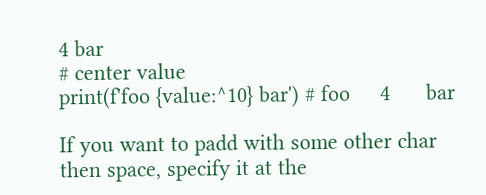4 bar
# center value
print(f'foo {value:^10} bar') # foo     4      bar

If you want to padd with some other char then space, specify it at the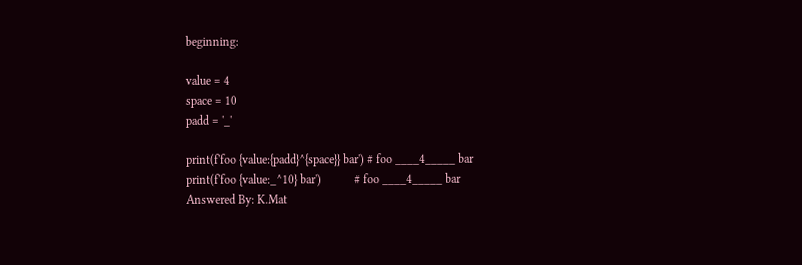beginning:

value = 4
space = 10
padd = '_'

print(f'foo {value:{padd}^{space}} bar') # foo ____4_____ bar
print(f'foo {value:_^10} bar')           # foo ____4_____ bar
Answered By: K.Mat